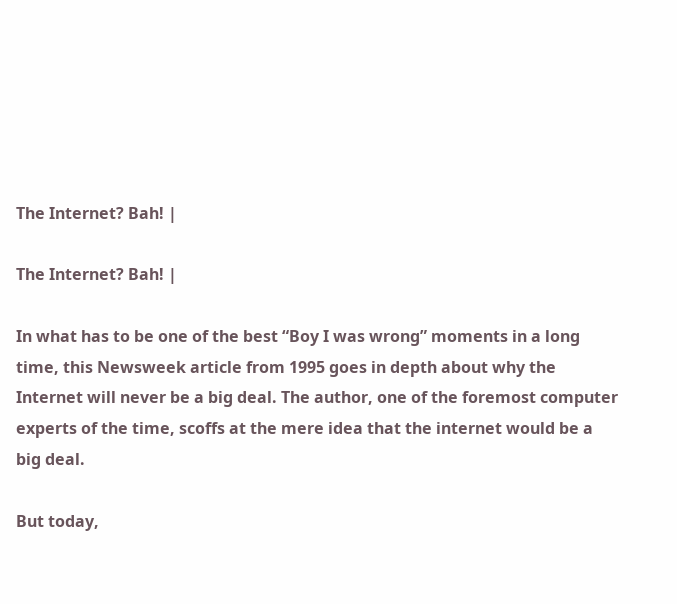The Internet? Bah! |

The Internet? Bah! |

In what has to be one of the best “Boy I was wrong” moments in a long time, this Newsweek article from 1995 goes in depth about why the Internet will never be a big deal. The author, one of the foremost computer experts of the time, scoffs at the mere idea that the internet would be a big deal.

But today,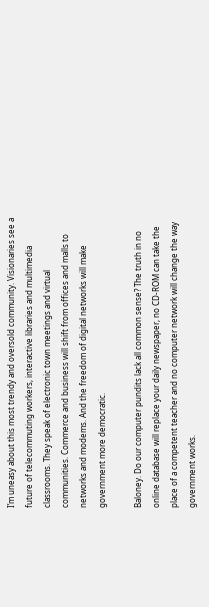I’m uneasy about this most trendy and oversold community. Visionaries see a future of telecommuting workers, interactive libraries and multimedia classrooms. They speak of electronic town meetings and virtual communities. Commerce and business will shift from offices and malls to networks and modems. And the freedom of digital networks will make government more democratic.

Baloney. Do our computer pundits lack all common sense? The truth in no online database will replace your daily newspaper, no CD-ROM can take the place of a competent teacher and no computer network will change the way government works.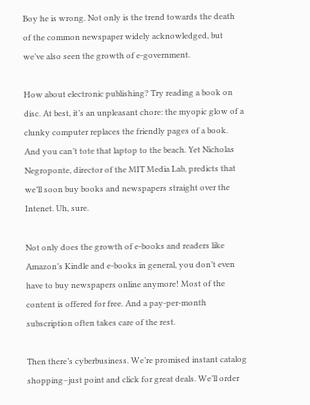Boy he is wrong. Not only is the trend towards the death of the common newspaper widely acknowledged, but we’ve also seen the growth of e-government.

How about electronic publishing? Try reading a book on disc. At best, it’s an unpleasant chore: the myopic glow of a clunky computer replaces the friendly pages of a book. And you can’t tote that laptop to the beach. Yet Nicholas Negroponte, director of the MIT Media Lab, predicts that we’ll soon buy books and newspapers straight over the Intenet. Uh, sure.

Not only does the growth of e-books and readers like Amazon’s Kindle and e-books in general, you don’t even have to buy newspapers online anymore! Most of the content is offered for free. And a pay-per-month subscription often takes care of the rest.

Then there’s cyberbusiness. We’re promised instant catalog shopping–just point and click for great deals. We’ll order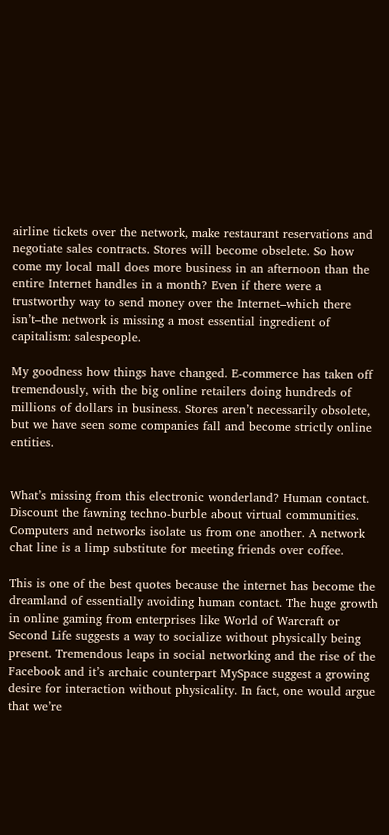airline tickets over the network, make restaurant reservations and negotiate sales contracts. Stores will become obselete. So how come my local mall does more business in an afternoon than the entire Internet handles in a month? Even if there were a trustworthy way to send money over the Internet–which there isn’t–the network is missing a most essential ingredient of capitalism: salespeople.

My goodness how things have changed. E-commerce has taken off tremendously, with the big online retailers doing hundreds of millions of dollars in business. Stores aren’t necessarily obsolete, but we have seen some companies fall and become strictly online entities.


What’s missing from this electronic wonderland? Human contact. Discount the fawning techno-burble about virtual communities. Computers and networks isolate us from one another. A network chat line is a limp substitute for meeting friends over coffee.

This is one of the best quotes because the internet has become the dreamland of essentially avoiding human contact. The huge growth in online gaming from enterprises like World of Warcraft or Second Life suggests a way to socialize without physically being present. Tremendous leaps in social networking and the rise of the Facebook and it’s archaic counterpart MySpace suggest a growing desire for interaction without physicality. In fact, one would argue that we’re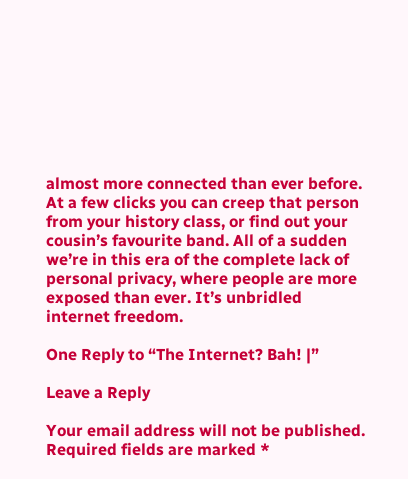almost more connected than ever before. At a few clicks you can creep that person from your history class, or find out your cousin’s favourite band. All of a sudden we’re in this era of the complete lack of personal privacy, where people are more exposed than ever. It’s unbridled internet freedom.

One Reply to “The Internet? Bah! |”

Leave a Reply

Your email address will not be published. Required fields are marked *